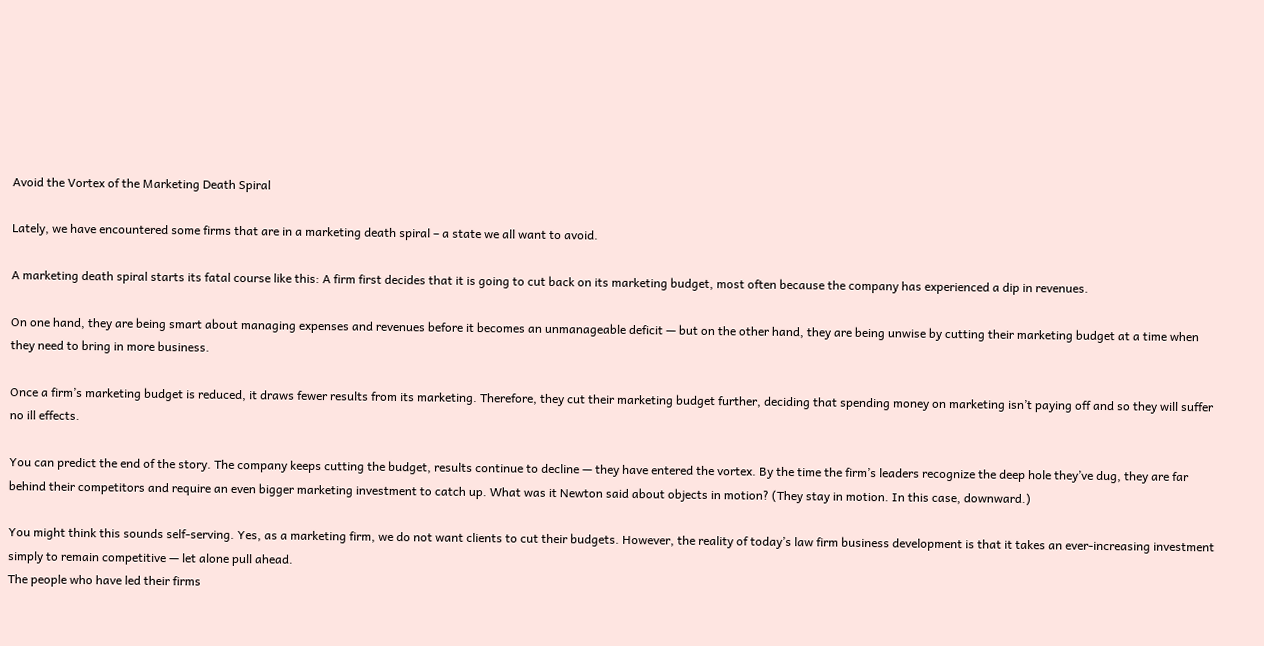Avoid the Vortex of the Marketing Death Spiral

Lately, we have encountered some firms that are in a marketing death spiral – a state we all want to avoid.

A marketing death spiral starts its fatal course like this: A firm first decides that it is going to cut back on its marketing budget, most often because the company has experienced a dip in revenues.

On one hand, they are being smart about managing expenses and revenues before it becomes an unmanageable deficit — but on the other hand, they are being unwise by cutting their marketing budget at a time when they need to bring in more business.

Once a firm’s marketing budget is reduced, it draws fewer results from its marketing. Therefore, they cut their marketing budget further, deciding that spending money on marketing isn’t paying off and so they will suffer no ill effects.

You can predict the end of the story. The company keeps cutting the budget, results continue to decline — they have entered the vortex. By the time the firm’s leaders recognize the deep hole they’ve dug, they are far behind their competitors and require an even bigger marketing investment to catch up. What was it Newton said about objects in motion? (They stay in motion. In this case, downward.)

You might think this sounds self-serving. Yes, as a marketing firm, we do not want clients to cut their budgets. However, the reality of today’s law firm business development is that it takes an ever-increasing investment simply to remain competitive — let alone pull ahead.
The people who have led their firms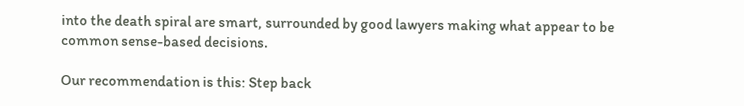into the death spiral are smart, surrounded by good lawyers making what appear to be common sense-based decisions.

Our recommendation is this: Step back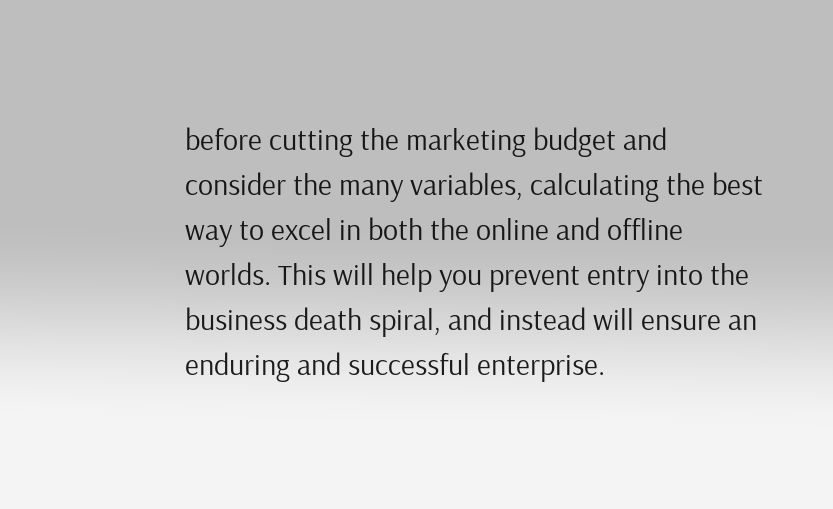before cutting the marketing budget and consider the many variables, calculating the best way to excel in both the online and offline worlds. This will help you prevent entry into the business death spiral, and instead will ensure an enduring and successful enterprise.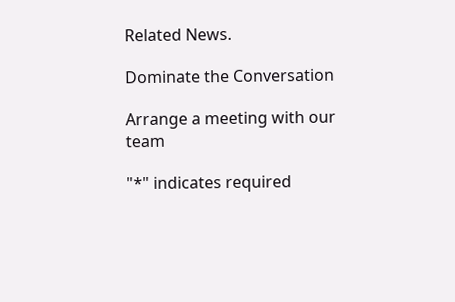Related News.

Dominate the Conversation

Arrange a meeting with our team

"*" indicates required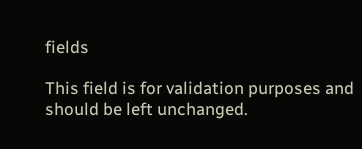fields

This field is for validation purposes and should be left unchanged.